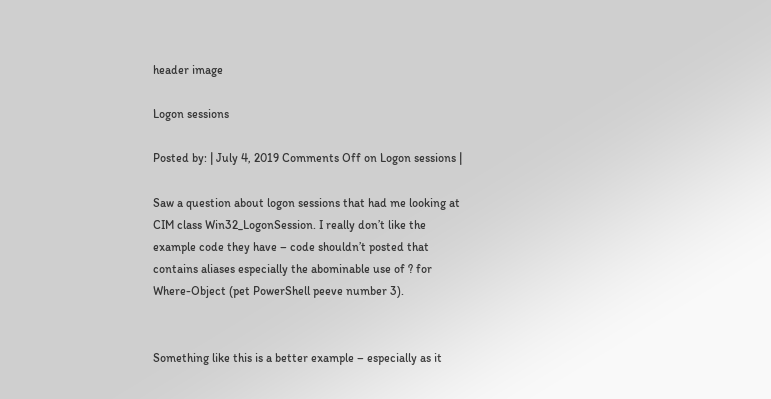header image

Logon sessions

Posted by: | July 4, 2019 Comments Off on Logon sessions |

Saw a question about logon sessions that had me looking at CIM class Win32_LogonSession. I really don’t like the example code they have – code shouldn’t posted that contains aliases especially the abominable use of ? for Where-Object (pet PowerShell peeve number 3).


Something like this is a better example – especially as it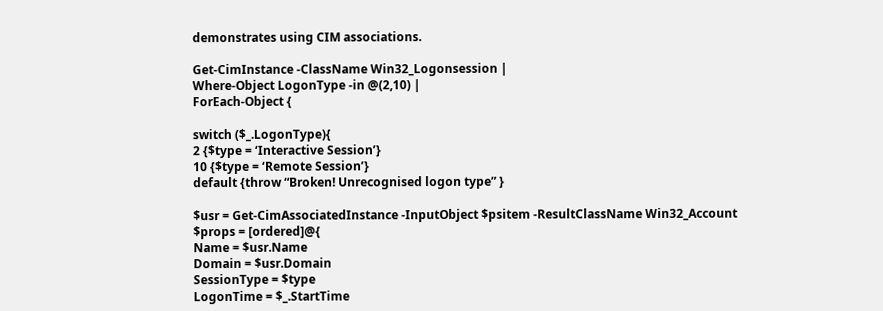demonstrates using CIM associations.

Get-CimInstance -ClassName Win32_Logonsession |
Where-Object LogonType -in @(2,10) |
ForEach-Object {

switch ($_.LogonType){
2 {$type = ‘Interactive Session’}
10 {$type = ‘Remote Session’}
default {throw “Broken! Unrecognised logon type” }

$usr = Get-CimAssociatedInstance -InputObject $psitem -ResultClassName Win32_Account
$props = [ordered]@{
Name = $usr.Name
Domain = $usr.Domain
SessionType = $type
LogonTime = $_.StartTime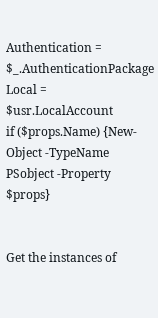Authentication = $_.AuthenticationPackage
Local = $usr.LocalAccount
if ($props.Name) {New-Object -TypeName PSobject -Property $props}


Get the instances of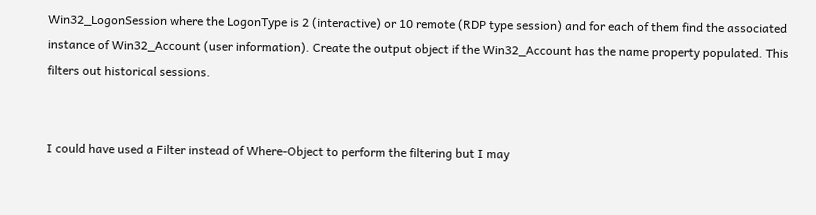Win32_LogonSession where the LogonType is 2 (interactive) or 10 remote (RDP type session) and for each of them find the associated instance of Win32_Account (user information). Create the output object if the Win32_Account has the name property populated. This filters out historical sessions.


I could have used a Filter instead of Where-Object to perform the filtering but I may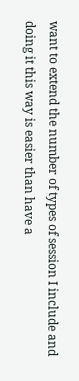want to extend the number of types of session I include and doing it this way is easier than have a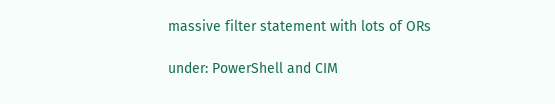massive filter statement with lots of ORs

under: PowerShell and CIM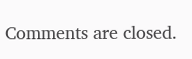Comments are closed.